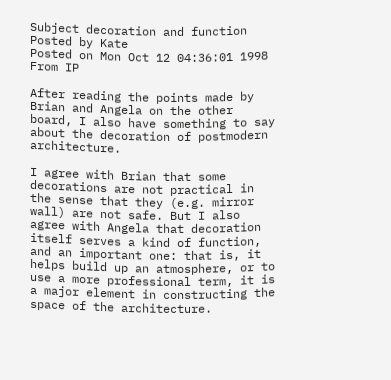Subject decoration and function
Posted by Kate
Posted on Mon Oct 12 04:36:01 1998
From IP

After reading the points made by Brian and Angela on the other board, I also have something to say about the decoration of postmodern architecture.

I agree with Brian that some decorations are not practical in the sense that they (e.g. mirror wall) are not safe. But I also agree with Angela that decoration itself serves a kind of function, and an important one: that is, it helps build up an atmosphere, or to use a more professional term, it is a major element in constructing the space of the architecture.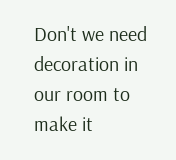Don't we need decoration in our room to make it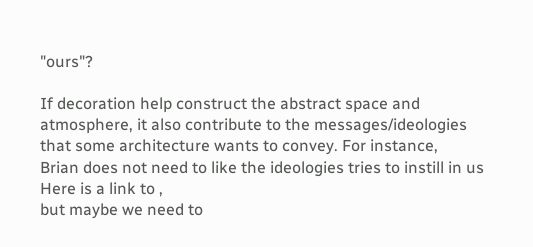"ours"?

If decoration help construct the abstract space and atmosphere, it also contribute to the messages/ideologies that some architecture wants to convey. For instance,
Brian does not need to like the ideologies tries to instill in us Here is a link to ,
but maybe we need to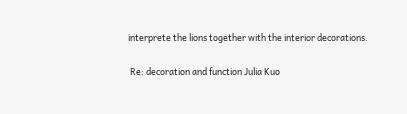interprete the lions together with the interior decorations.

 Re: decoration and function Julia Kuo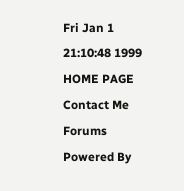Fri Jan 1 21:10:48 1999
HOME PAGE             Contact Me
Forums Powered By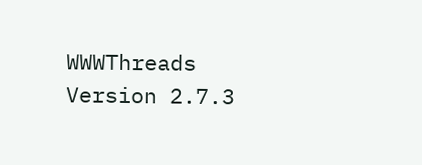WWWThreads Version 2.7.3